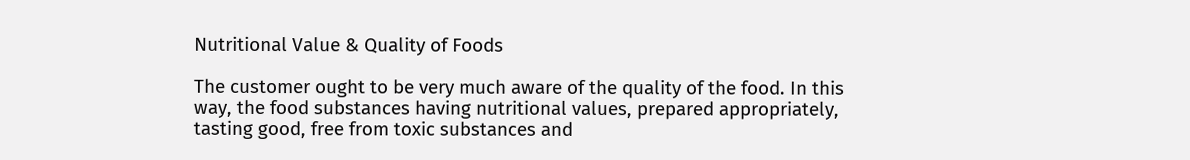Nutritional Value & Quality of Foods

The customer ought to be very much aware of the quality of the food. In this way, the food substances having nutritional values, prepared appropriately, tasting good, free from toxic substances and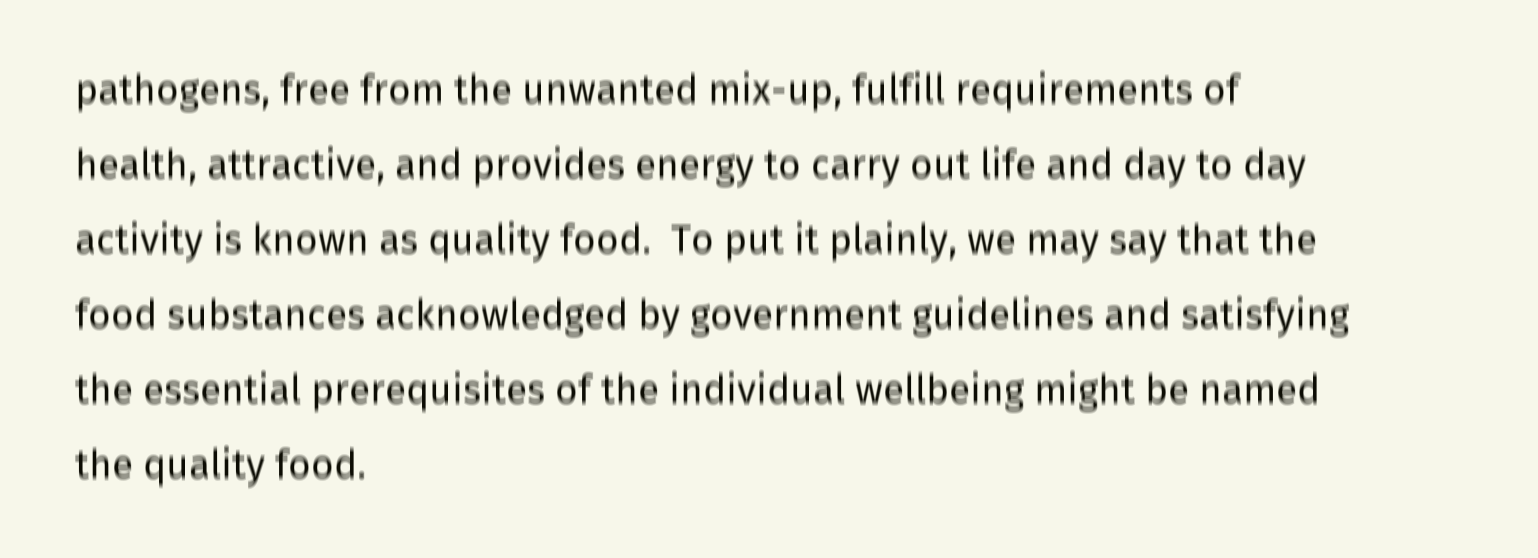pathogens, free from the unwanted mix-up, fulfill requirements of health, attractive, and provides energy to carry out life and day to day activity is known as quality food.  To put it plainly, we may say that the food substances acknowledged by government guidelines and satisfying the essential prerequisites of the individual wellbeing might be named the quality food.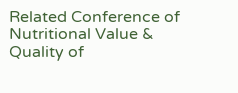Related Conference of Nutritional Value & Quality of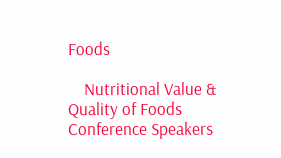Foods

    Nutritional Value & Quality of Foods Conference Speakers